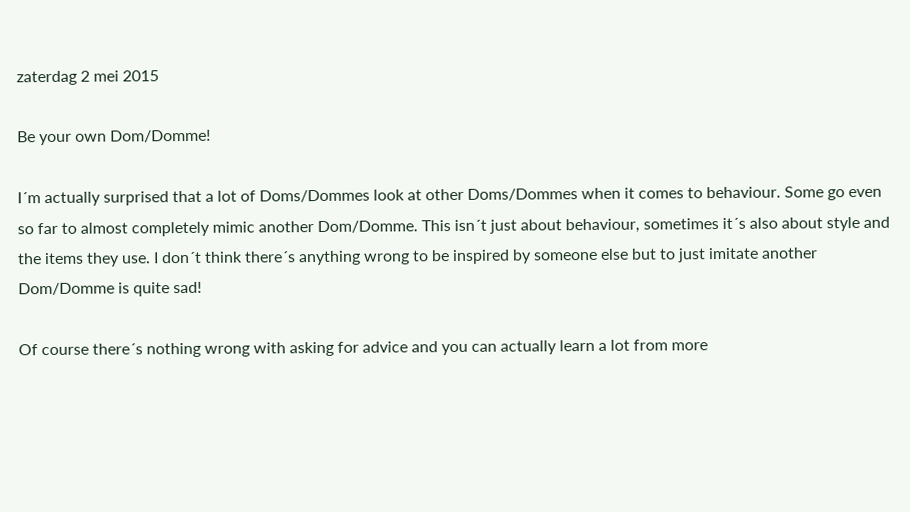zaterdag 2 mei 2015

Be your own Dom/Domme!

I´m actually surprised that a lot of Doms/Dommes look at other Doms/Dommes when it comes to behaviour. Some go even so far to almost completely mimic another Dom/Domme. This isn´t just about behaviour, sometimes it´s also about style and the items they use. I don´t think there´s anything wrong to be inspired by someone else but to just imitate another Dom/Domme is quite sad!

Of course there´s nothing wrong with asking for advice and you can actually learn a lot from more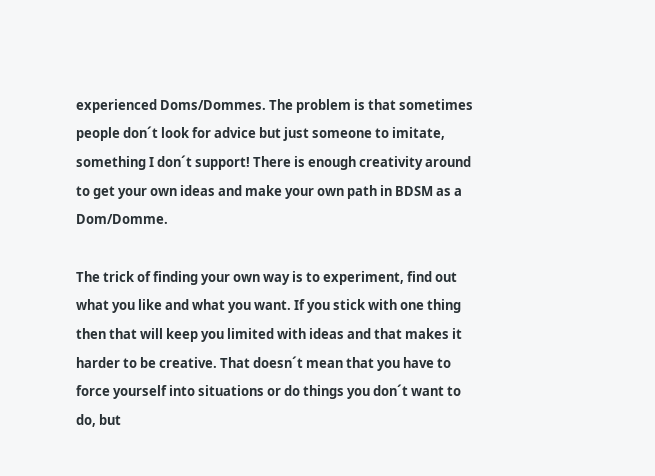experienced Doms/Dommes. The problem is that sometimes people don´t look for advice but just someone to imitate, something I don´t support! There is enough creativity around to get your own ideas and make your own path in BDSM as a Dom/Domme.

The trick of finding your own way is to experiment, find out what you like and what you want. If you stick with one thing then that will keep you limited with ideas and that makes it harder to be creative. That doesn´t mean that you have to force yourself into situations or do things you don´t want to do, but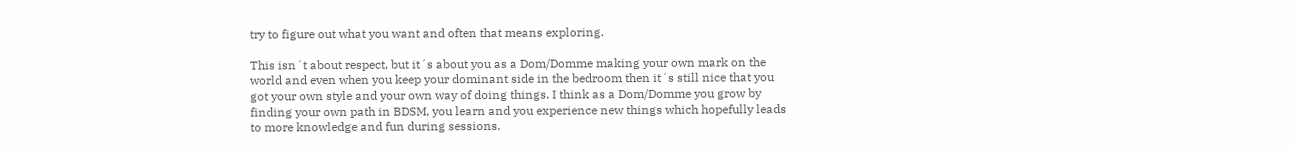try to figure out what you want and often that means exploring.

This isn´t about respect, but it´s about you as a Dom/Domme making your own mark on the world and even when you keep your dominant side in the bedroom then it´s still nice that you got your own style and your own way of doing things. I think as a Dom/Domme you grow by finding your own path in BDSM, you learn and you experience new things which hopefully leads to more knowledge and fun during sessions.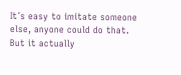It´s easy to imitate someone else, anyone could do that. But it actually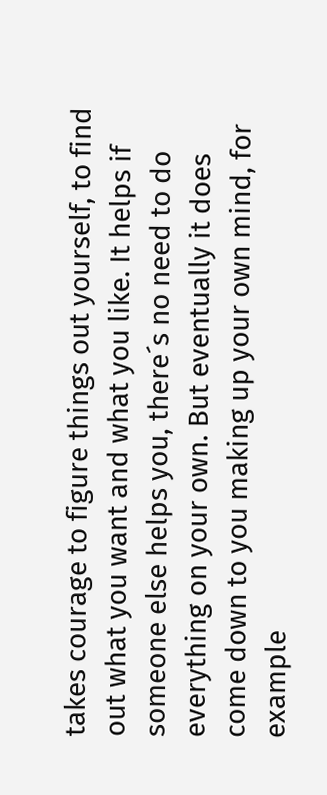takes courage to figure things out yourself, to find out what you want and what you like. It helps if someone else helps you, there´s no need to do everything on your own. But eventually it does come down to you making up your own mind, for example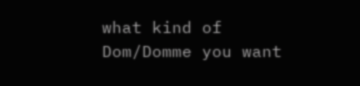what kind of Dom/Domme you want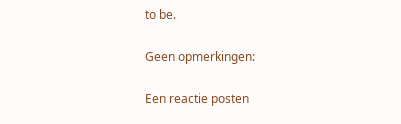to be.

Geen opmerkingen:

Een reactie posten